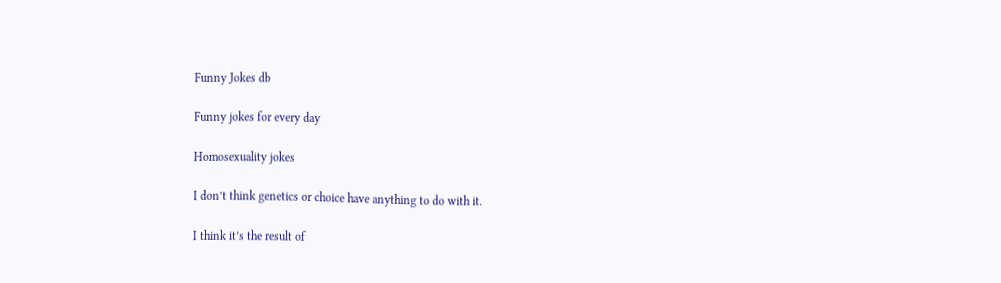Funny Jokes db

Funny jokes for every day

Homosexuality jokes

I don’t think genetics or choice have anything to do with it.

I think it’s the result of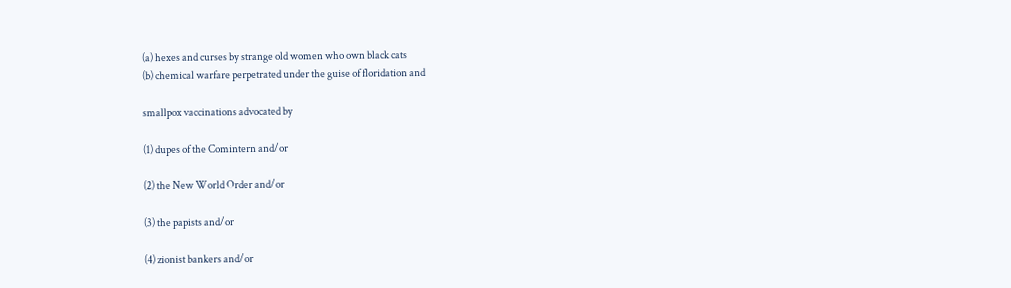(a) hexes and curses by strange old women who own black cats
(b) chemical warfare perpetrated under the guise of floridation and

smallpox vaccinations advocated by

(1) dupes of the Comintern and/or

(2) the New World Order and/or

(3) the papists and/or

(4) zionist bankers and/or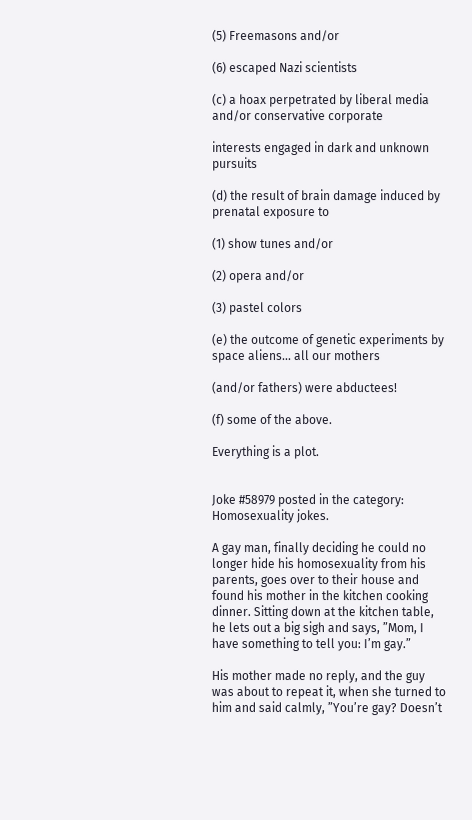(5) Freemasons and/or

(6) escaped Nazi scientists

(c) a hoax perpetrated by liberal media and/or conservative corporate

interests engaged in dark and unknown pursuits

(d) the result of brain damage induced by prenatal exposure to

(1) show tunes and/or

(2) opera and/or

(3) pastel colors

(e) the outcome of genetic experiments by space aliens... all our mothers

(and/or fathers) were abductees!

(f) some of the above.

Everything is a plot.


Joke #58979 posted in the category: Homosexuality jokes.

A gay man, finally deciding he could no longer hide his homosexuality from his parents, goes over to their house and found his mother in the kitchen cooking dinner. Sitting down at the kitchen table, he lets out a big sigh and says, ”Mom, I have something to tell you: I’m gay.”

His mother made no reply, and the guy was about to repeat it, when she turned to him and said calmly, ”You’re gay? Doesn’t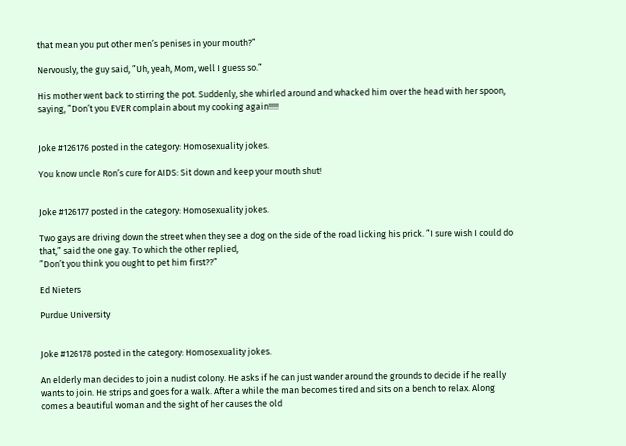that mean you put other men’s penises in your mouth?”

Nervously, the guy said, ”Uh, yeah, Mom, well I guess so.”

His mother went back to stirring the pot. Suddenly, she whirled around and whacked him over the head with her spoon, saying, ”Don’t you EVER complain about my cooking again!!!!!


Joke #126176 posted in the category: Homosexuality jokes.

You know uncle Ron’s cure for AIDS: Sit down and keep your mouth shut!


Joke #126177 posted in the category: Homosexuality jokes.

Two gays are driving down the street when they see a dog on the side of the road licking his prick. ”I sure wish I could do that,” said the one gay. To which the other replied,
”Don’t you think you ought to pet him first??”

Ed Nieters

Purdue University


Joke #126178 posted in the category: Homosexuality jokes.

An elderly man decides to join a nudist colony. He asks if he can just wander around the grounds to decide if he really wants to join. He strips and goes for a walk. After a while the man becomes tired and sits on a bench to relax. Along comes a beautiful woman and the sight of her causes the old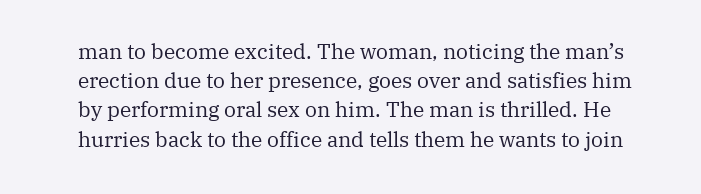man to become excited. The woman, noticing the man’s erection due to her presence, goes over and satisfies him by performing oral sex on him. The man is thrilled. He hurries back to the office and tells them he wants to join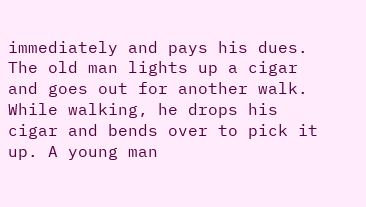immediately and pays his dues.
The old man lights up a cigar and goes out for another walk. While walking, he drops his cigar and bends over to pick it up. A young man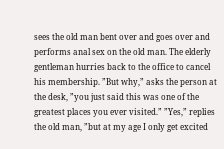sees the old man bent over and goes over and performs anal sex on the old man. The elderly gentleman hurries back to the office to cancel his membership. ”But why,” asks the person at the desk, ”you just said this was one of the greatest places you ever visited.” ”Yes,” replies the old man, ”but at my age I only get excited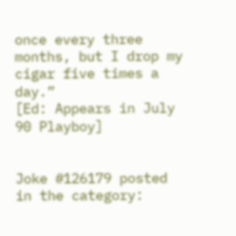once every three months, but I drop my cigar five times a day.”
[Ed: Appears in July 90 Playboy]


Joke #126179 posted in the category: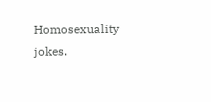Homosexuality jokes.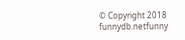© Copyright 2018 funnydb.netfunny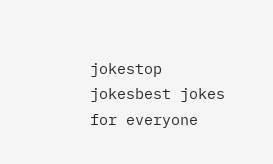jokestop jokesbest jokes for everyone